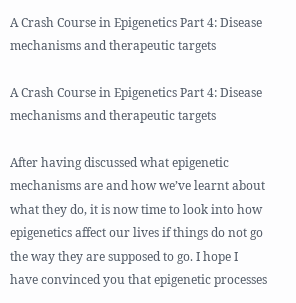A Crash Course in Epigenetics Part 4: Disease mechanisms and therapeutic targets

A Crash Course in Epigenetics Part 4: Disease mechanisms and therapeutic targets

After having discussed what epigenetic mechanisms are and how we’ve learnt about what they do, it is now time to look into how epigenetics affect our lives if things do not go the way they are supposed to go. I hope I have convinced you that epigenetic processes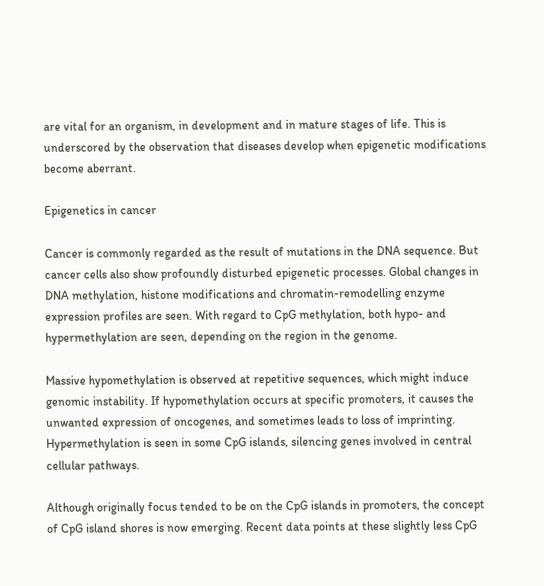are vital for an organism, in development and in mature stages of life. This is underscored by the observation that diseases develop when epigenetic modifications become aberrant.

Epigenetics in cancer

Cancer is commonly regarded as the result of mutations in the DNA sequence. But cancer cells also show profoundly disturbed epigenetic processes. Global changes in DNA methylation, histone modifications and chromatin-remodelling enzyme expression profiles are seen. With regard to CpG methylation, both hypo- and hypermethylation are seen, depending on the region in the genome.

Massive hypomethylation is observed at repetitive sequences, which might induce genomic instability. If hypomethylation occurs at specific promoters, it causes the unwanted expression of oncogenes, and sometimes leads to loss of imprinting. Hypermethylation is seen in some CpG islands, silencing genes involved in central cellular pathways.

Although originally focus tended to be on the CpG islands in promoters, the concept of CpG island shores is now emerging. Recent data points at these slightly less CpG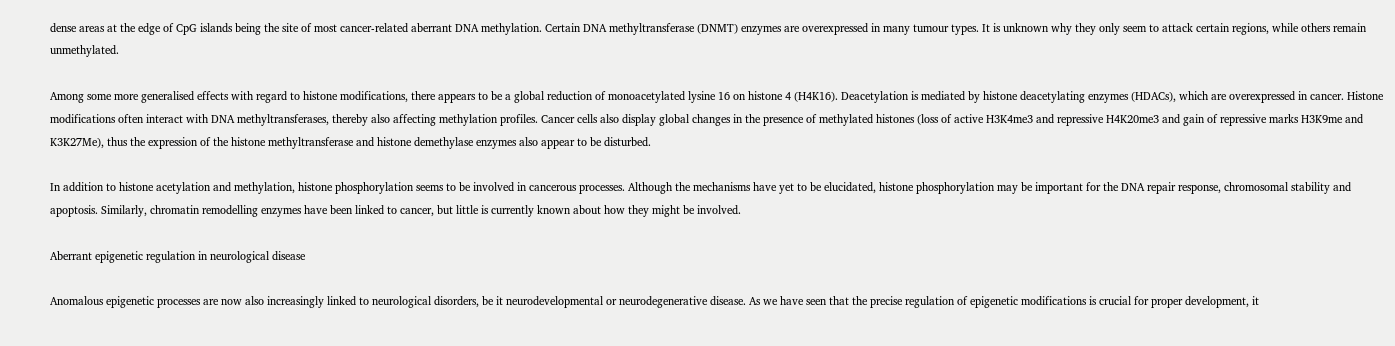dense areas at the edge of CpG islands being the site of most cancer-related aberrant DNA methylation. Certain DNA methyltransferase (DNMT) enzymes are overexpressed in many tumour types. It is unknown why they only seem to attack certain regions, while others remain unmethylated.

Among some more generalised effects with regard to histone modifications, there appears to be a global reduction of monoacetylated lysine 16 on histone 4 (H4K16). Deacetylation is mediated by histone deacetylating enzymes (HDACs), which are overexpressed in cancer. Histone modifications often interact with DNA methyltransferases, thereby also affecting methylation profiles. Cancer cells also display global changes in the presence of methylated histones (loss of active H3K4me3 and repressive H4K20me3 and gain of repressive marks H3K9me and K3K27Me), thus the expression of the histone methyltransferase and histone demethylase enzymes also appear to be disturbed.

In addition to histone acetylation and methylation, histone phosphorylation seems to be involved in cancerous processes. Although the mechanisms have yet to be elucidated, histone phosphorylation may be important for the DNA repair response, chromosomal stability and apoptosis. Similarly, chromatin remodelling enzymes have been linked to cancer, but little is currently known about how they might be involved.

Aberrant epigenetic regulation in neurological disease

Anomalous epigenetic processes are now also increasingly linked to neurological disorders, be it neurodevelopmental or neurodegenerative disease. As we have seen that the precise regulation of epigenetic modifications is crucial for proper development, it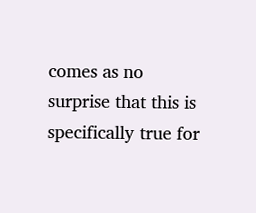comes as no surprise that this is specifically true for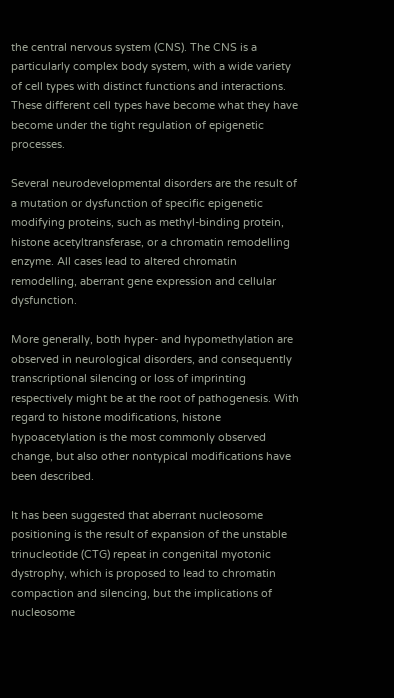the central nervous system (CNS). The CNS is a particularly complex body system, with a wide variety of cell types with distinct functions and interactions. These different cell types have become what they have become under the tight regulation of epigenetic processes.

Several neurodevelopmental disorders are the result of a mutation or dysfunction of specific epigenetic modifying proteins, such as methyl-binding protein, histone acetyltransferase, or a chromatin remodelling enzyme. All cases lead to altered chromatin remodelling, aberrant gene expression and cellular dysfunction.

More generally, both hyper- and hypomethylation are observed in neurological disorders, and consequently transcriptional silencing or loss of imprinting respectively might be at the root of pathogenesis. With regard to histone modifications, histone hypoacetylation is the most commonly observed change, but also other nontypical modifications have been described.

It has been suggested that aberrant nucleosome positioning is the result of expansion of the unstable trinucleotide (CTG) repeat in congenital myotonic dystrophy, which is proposed to lead to chromatin compaction and silencing, but the implications of nucleosome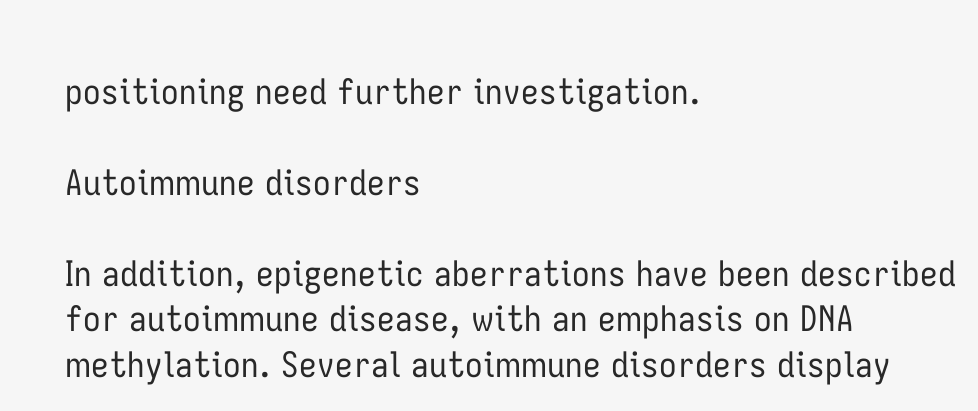positioning need further investigation.

Autoimmune disorders

In addition, epigenetic aberrations have been described for autoimmune disease, with an emphasis on DNA methylation. Several autoimmune disorders display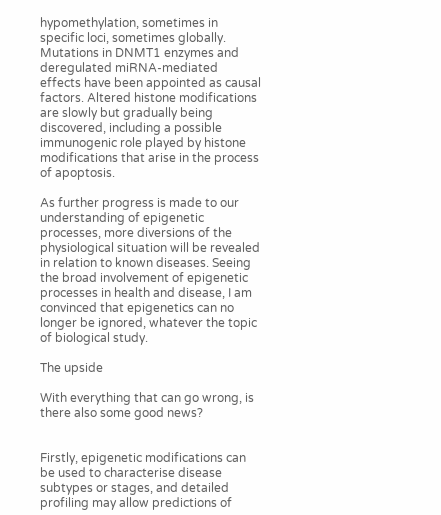hypomethylation, sometimes in specific loci, sometimes globally. Mutations in DNMT1 enzymes and deregulated miRNA-mediated effects have been appointed as causal factors. Altered histone modifications are slowly but gradually being discovered, including a possible immunogenic role played by histone modifications that arise in the process of apoptosis.

As further progress is made to our understanding of epigenetic processes, more diversions of the physiological situation will be revealed in relation to known diseases. Seeing the broad involvement of epigenetic processes in health and disease, I am convinced that epigenetics can no longer be ignored, whatever the topic of biological study.

The upside

With everything that can go wrong, is there also some good news?


Firstly, epigenetic modifications can be used to characterise disease subtypes or stages, and detailed profiling may allow predictions of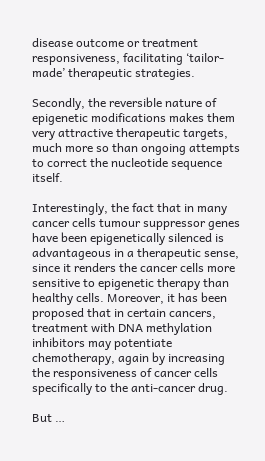disease outcome or treatment responsiveness, facilitating ‘tailor-made’ therapeutic strategies.

Secondly, the reversible nature of epigenetic modifications makes them very attractive therapeutic targets, much more so than ongoing attempts to correct the nucleotide sequence itself.

Interestingly, the fact that in many cancer cells tumour suppressor genes have been epigenetically silenced is advantageous in a therapeutic sense, since it renders the cancer cells more sensitive to epigenetic therapy than healthy cells. Moreover, it has been proposed that in certain cancers, treatment with DNA methylation inhibitors may potentiate chemotherapy, again by increasing the responsiveness of cancer cells specifically to the anti-cancer drug.

But …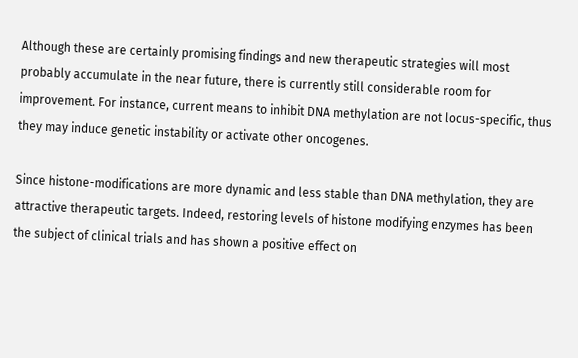Although these are certainly promising findings and new therapeutic strategies will most probably accumulate in the near future, there is currently still considerable room for improvement. For instance, current means to inhibit DNA methylation are not locus-specific, thus they may induce genetic instability or activate other oncogenes.

Since histone-modifications are more dynamic and less stable than DNA methylation, they are attractive therapeutic targets. Indeed, restoring levels of histone modifying enzymes has been the subject of clinical trials and has shown a positive effect on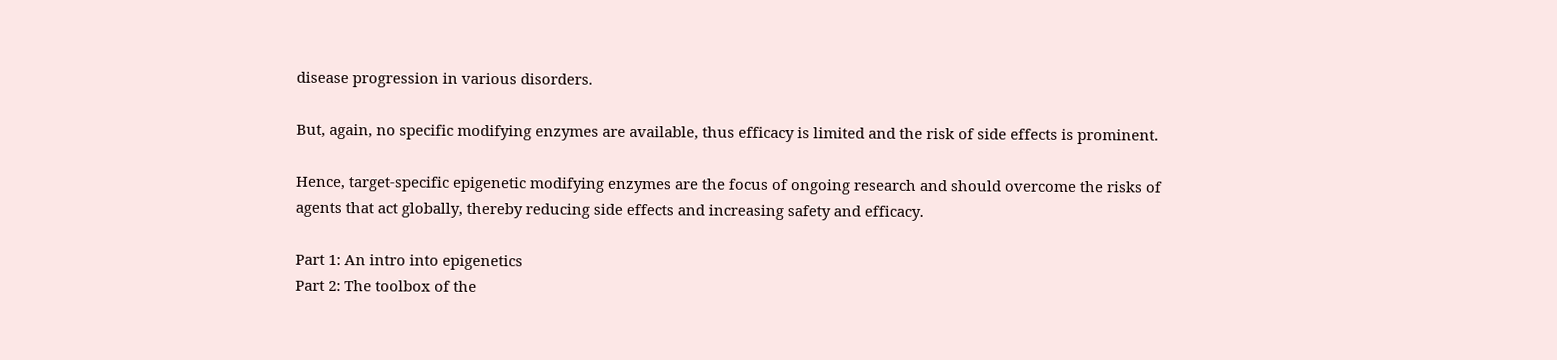disease progression in various disorders.

But, again, no specific modifying enzymes are available, thus efficacy is limited and the risk of side effects is prominent.

Hence, target-specific epigenetic modifying enzymes are the focus of ongoing research and should overcome the risks of agents that act globally, thereby reducing side effects and increasing safety and efficacy.

Part 1: An intro into epigenetics
Part 2: The toolbox of the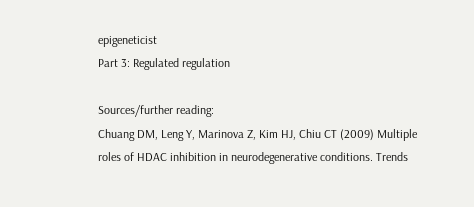epigeneticist
Part 3: Regulated regulation

Sources/further reading:
Chuang DM, Leng Y, Marinova Z, Kim HJ, Chiu CT (2009) Multiple roles of HDAC inhibition in neurodegenerative conditions. Trends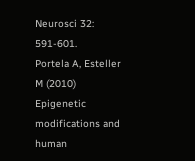Neurosci 32: 591-601.
Portela A, Esteller M (2010) Epigenetic modifications and human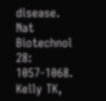disease. Nat Biotechnol 28: 1057-1068.
Kelly TK,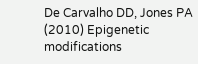De Carvalho DD, Jones PA (2010) Epigenetic modifications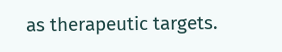as therapeutic targets.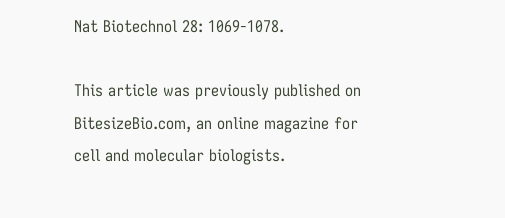Nat Biotechnol 28: 1069-1078.

This article was previously published on BitesizeBio.com, an online magazine for cell and molecular biologists.